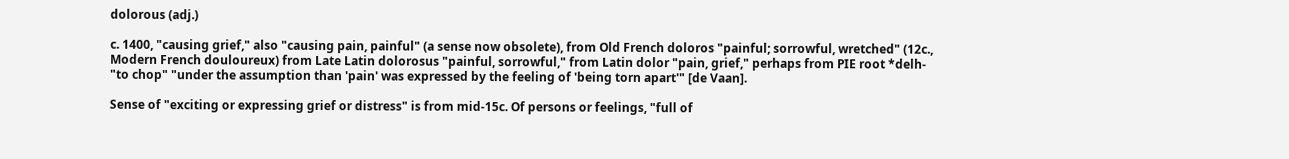dolorous (adj.)

c. 1400, "causing grief," also "causing pain, painful" (a sense now obsolete), from Old French doloros "painful; sorrowful, wretched" (12c., Modern French douloureux) from Late Latin dolorosus "painful, sorrowful," from Latin dolor "pain, grief," perhaps from PIE root *delh- "to chop" "under the assumption than 'pain' was expressed by the feeling of 'being torn apart'" [de Vaan].

Sense of "exciting or expressing grief or distress" is from mid-15c. Of persons or feelings, "full of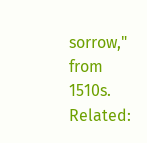sorrow," from 1510s. Related: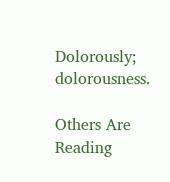Dolorously; dolorousness.

Others Are Reading